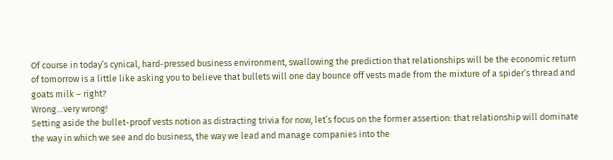Of course in today’s cynical, hard-pressed business environment, swallowing the prediction that relationships will be the economic return of tomorrow is a little like asking you to believe that bullets will one day bounce off vests made from the mixture of a spider’s thread and goats milk – right?
Wrong…very wrong!
Setting aside the bullet-proof vests notion as distracting trivia for now, let’s focus on the former assertion: that relationship will dominate the way in which we see and do business, the way we lead and manage companies into the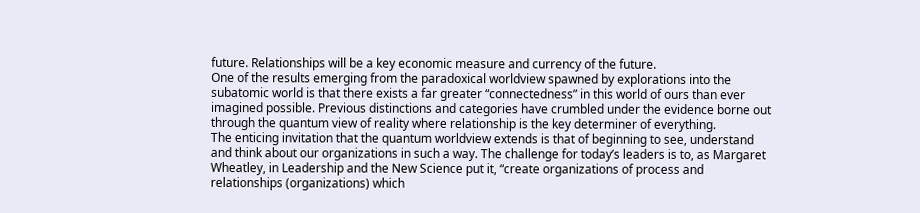future. Relationships will be a key economic measure and currency of the future.
One of the results emerging from the paradoxical worldview spawned by explorations into the subatomic world is that there exists a far greater “connectedness” in this world of ours than ever imagined possible. Previous distinctions and categories have crumbled under the evidence borne out through the quantum view of reality where relationship is the key determiner of everything.
The enticing invitation that the quantum worldview extends is that of beginning to see, understand and think about our organizations in such a way. The challenge for today’s leaders is to, as Margaret Wheatley, in Leadership and the New Science put it, “create organizations of process and relationships (organizations) which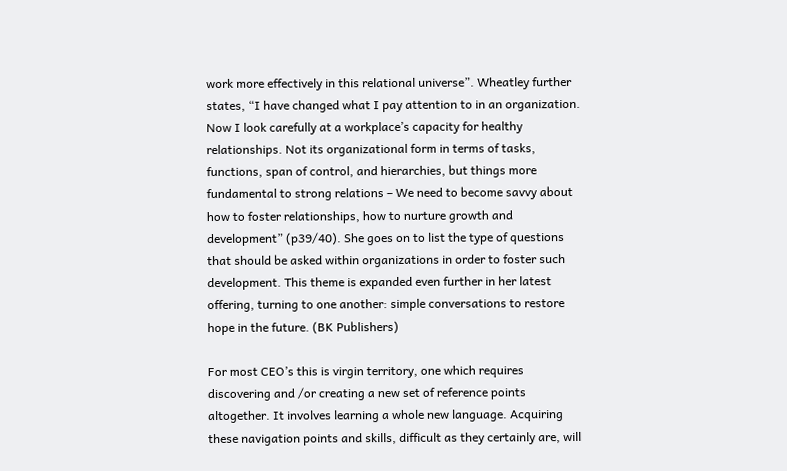work more effectively in this relational universe”. Wheatley further states, “I have changed what I pay attention to in an organization. Now I look carefully at a workplace’s capacity for healthy relationships. Not its organizational form in terms of tasks, functions, span of control, and hierarchies, but things more fundamental to strong relations – We need to become savvy about how to foster relationships, how to nurture growth and development” (p39/40). She goes on to list the type of questions that should be asked within organizations in order to foster such development. This theme is expanded even further in her latest offering, turning to one another: simple conversations to restore hope in the future. (BK Publishers)

For most CEO’s this is virgin territory, one which requires discovering and /or creating a new set of reference points altogether. It involves learning a whole new language. Acquiring these navigation points and skills, difficult as they certainly are, will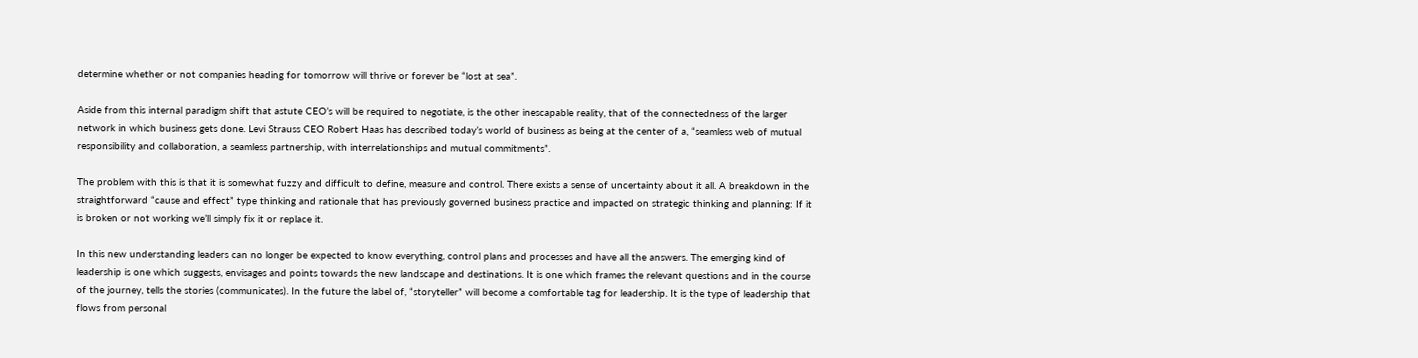determine whether or not companies heading for tomorrow will thrive or forever be “lost at sea”.

Aside from this internal paradigm shift that astute CEO’s will be required to negotiate, is the other inescapable reality, that of the connectedness of the larger network in which business gets done. Levi Strauss CEO Robert Haas has described today’s world of business as being at the center of a, “seamless web of mutual responsibility and collaboration, a seamless partnership, with interrelationships and mutual commitments”.

The problem with this is that it is somewhat fuzzy and difficult to define, measure and control. There exists a sense of uncertainty about it all. A breakdown in the straightforward “cause and effect” type thinking and rationale that has previously governed business practice and impacted on strategic thinking and planning: If it is broken or not working we’ll simply fix it or replace it.

In this new understanding leaders can no longer be expected to know everything, control plans and processes and have all the answers. The emerging kind of leadership is one which suggests, envisages and points towards the new landscape and destinations. It is one which frames the relevant questions and in the course of the journey, tells the stories (communicates). In the future the label of, “storyteller” will become a comfortable tag for leadership. It is the type of leadership that flows from personal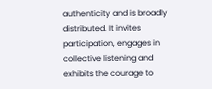authenticity and is broadly distributed. It invites participation, engages in collective listening and exhibits the courage to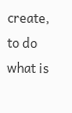create, to do what is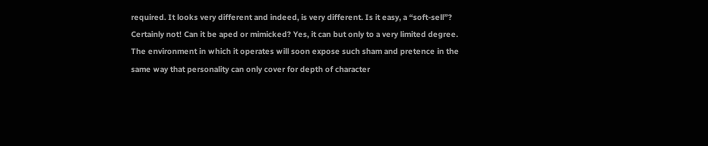required. It looks very different and indeed, is very different. Is it easy, a “soft-sell”? Certainly not! Can it be aped or mimicked? Yes, it can but only to a very limited degree. The environment in which it operates will soon expose such sham and pretence in the same way that personality can only cover for depth of character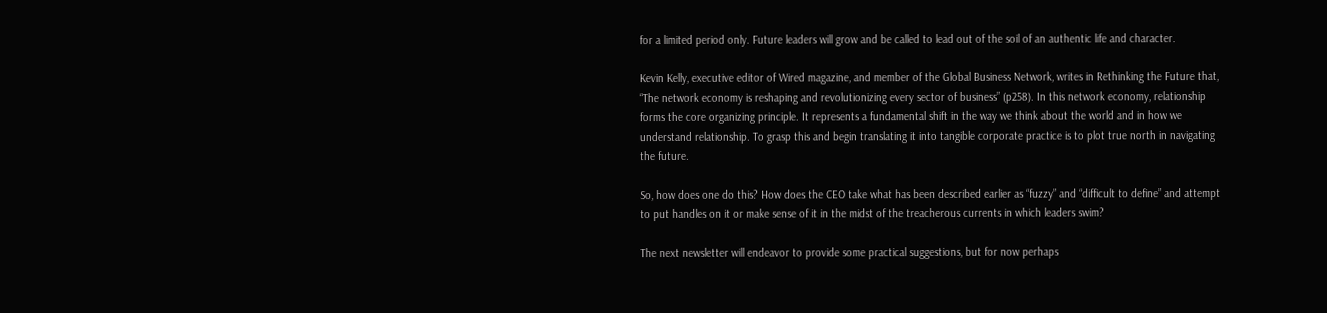for a limited period only. Future leaders will grow and be called to lead out of the soil of an authentic life and character.

Kevin Kelly, executive editor of Wired magazine, and member of the Global Business Network, writes in Rethinking the Future that, “The network economy is reshaping and revolutionizing every sector of business” (p258). In this network economy, relationship forms the core organizing principle. It represents a fundamental shift in the way we think about the world and in how we understand relationship. To grasp this and begin translating it into tangible corporate practice is to plot true north in navigating the future.

So, how does one do this? How does the CEO take what has been described earlier as “fuzzy” and “difficult to define” and attempt to put handles on it or make sense of it in the midst of the treacherous currents in which leaders swim?

The next newsletter will endeavor to provide some practical suggestions, but for now perhaps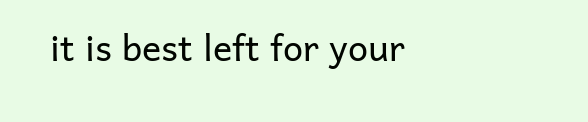it is best left for your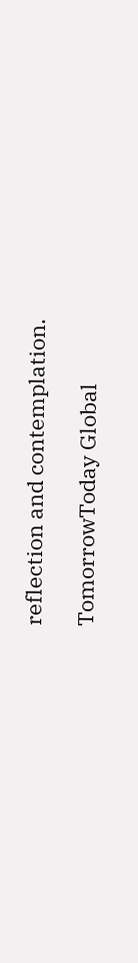reflection and contemplation.

TomorrowToday Global